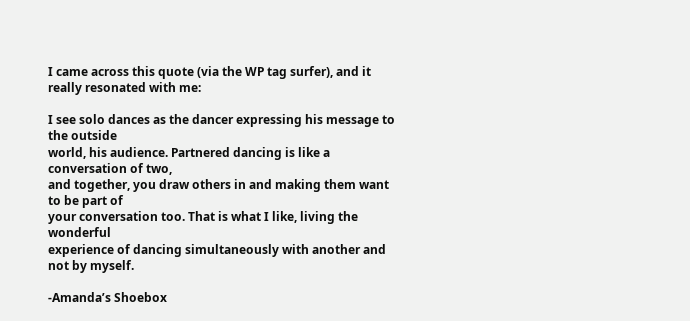I came across this quote (via the WP tag surfer), and it really resonated with me:

I see solo dances as the dancer expressing his message to the outside
world, his audience. Partnered dancing is like a conversation of two,
and together, you draw others in and making them want to be part of
your conversation too. That is what I like, living the wonderful
experience of dancing simultaneously with another and not by myself.

-Amanda’s Shoebox